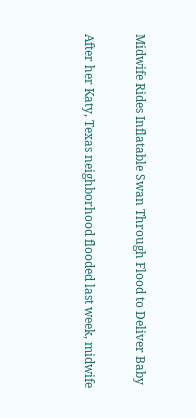Midwife Rides Inflatable Swan Through Flood to Deliver Baby

After her Katy, Texas neighborhood flooded last week, midwife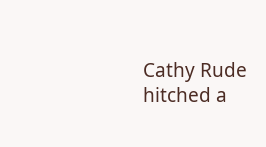Cathy Rude hitched a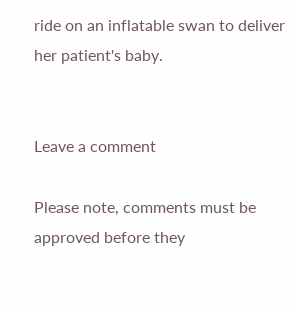ride on an inflatable swan to deliver her patient's baby.


Leave a comment

Please note, comments must be approved before they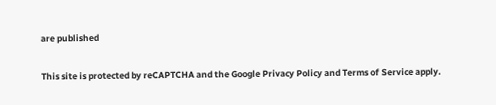are published

This site is protected by reCAPTCHA and the Google Privacy Policy and Terms of Service apply.